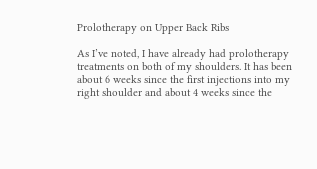Prolotherapy on Upper Back Ribs

As I’ve noted, I have already had prolotherapy treatments on both of my shoulders. It has been about 6 weeks since the first injections into my right shoulder and about 4 weeks since the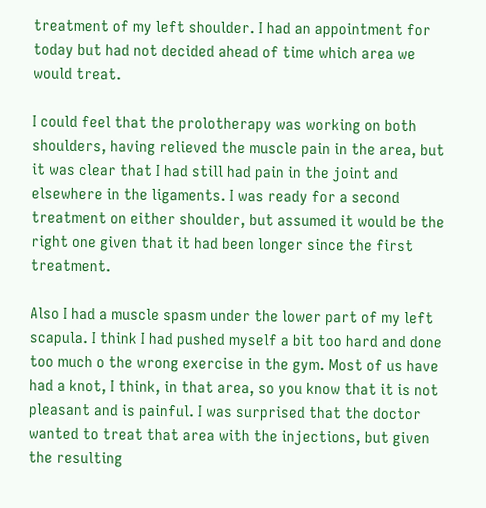treatment of my left shoulder. I had an appointment for today but had not decided ahead of time which area we would treat.

I could feel that the prolotherapy was working on both shoulders, having relieved the muscle pain in the area, but it was clear that I had still had pain in the joint and elsewhere in the ligaments. I was ready for a second treatment on either shoulder, but assumed it would be the right one given that it had been longer since the first treatment.

Also I had a muscle spasm under the lower part of my left scapula. I think I had pushed myself a bit too hard and done too much o the wrong exercise in the gym. Most of us have had a knot, I think, in that area, so you know that it is not pleasant and is painful. I was surprised that the doctor wanted to treat that area with the injections, but given the resulting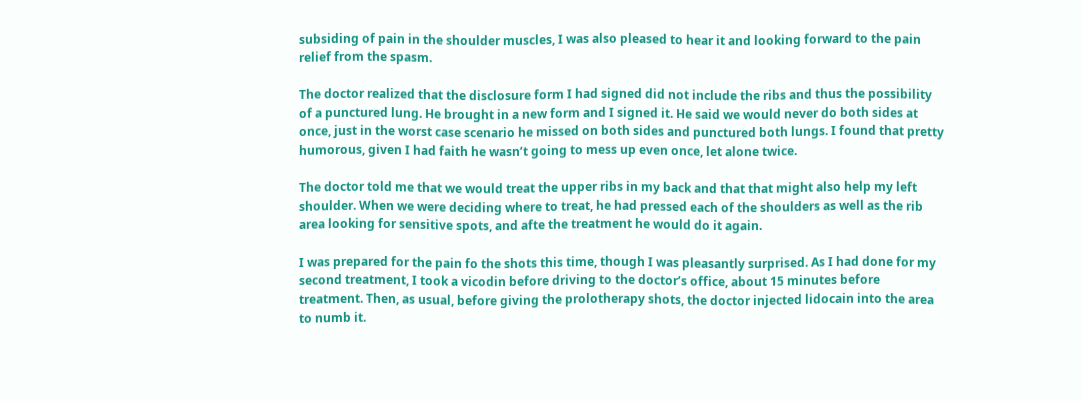subsiding of pain in the shoulder muscles, I was also pleased to hear it and looking forward to the pain relief from the spasm.

The doctor realized that the disclosure form I had signed did not include the ribs and thus the possibility of a punctured lung. He brought in a new form and I signed it. He said we would never do both sides at once, just in the worst case scenario he missed on both sides and punctured both lungs. I found that pretty humorous, given I had faith he wasn’t going to mess up even once, let alone twice.

The doctor told me that we would treat the upper ribs in my back and that that might also help my left shoulder. When we were deciding where to treat, he had pressed each of the shoulders as well as the rib area looking for sensitive spots, and afte the treatment he would do it again.

I was prepared for the pain fo the shots this time, though I was pleasantly surprised. As I had done for my second treatment, I took a vicodin before driving to the doctor’s office, about 15 minutes before treatment. Then, as usual, before giving the prolotherapy shots, the doctor injected lidocain into the area to numb it.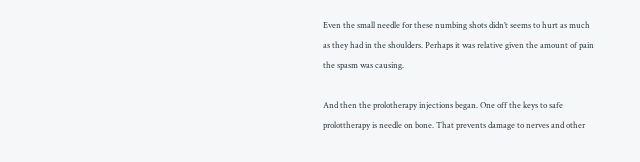Even the small needle for these numbing shots didn’t seems to hurt as much as they had in the shoulders. Perhaps it was relative given the amount of pain the spasm was causing.

And then the prolotherapy injections began. One off the keys to safe prolottherapy is needle on bone. That prevents damage to nerves and other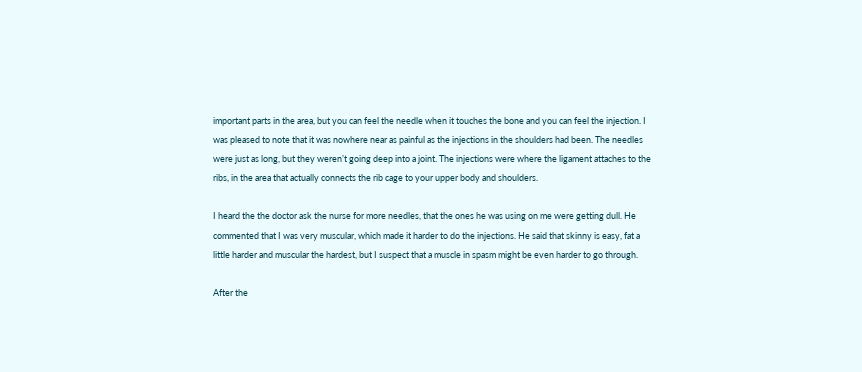important parts in the area, but you can feel the needle when it touches the bone and you can feel the injection. I was pleased to note that it was nowhere near as painful as the injections in the shoulders had been. The needles were just as long, but they weren’t going deep into a joint. The injections were where the ligament attaches to the ribs, in the area that actually connects the rib cage to your upper body and shoulders.

I heard the the doctor ask the nurse for more needles, that the ones he was using on me were getting dull. He commented that I was very muscular, which made it harder to do the injections. He said that skinny is easy, fat a little harder and muscular the hardest, but I suspect that a muscle in spasm might be even harder to go through.

After the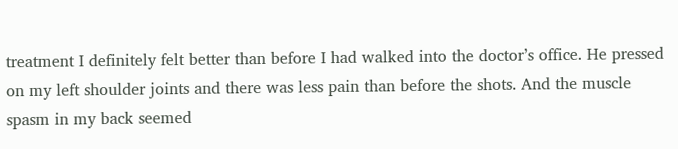treatment I definitely felt better than before I had walked into the doctor’s office. He pressed on my left shoulder joints and there was less pain than before the shots. And the muscle spasm in my back seemed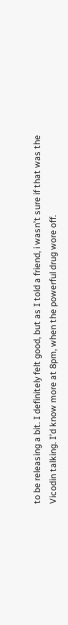to be releasing a bit. I definitely felt good, but as I told a friend, i wasn’t sure if that was the Vicodin talking. I’d know more at 8pm, when the powerful drug wore off.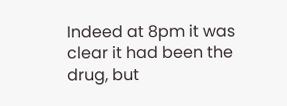Indeed at 8pm it was clear it had been the drug, but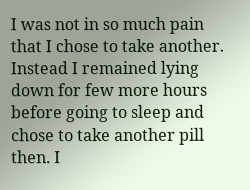I was not in so much pain that I chose to take another. Instead I remained lying down for few more hours before going to sleep and chose to take another pill then. I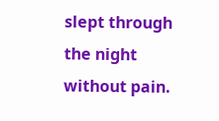slept through the night without pain.